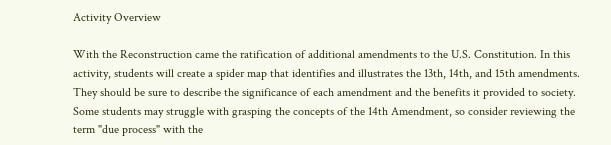Activity Overview

With the Reconstruction came the ratification of additional amendments to the U.S. Constitution. In this activity, students will create a spider map that identifies and illustrates the 13th, 14th, and 15th amendments. They should be sure to describe the significance of each amendment and the benefits it provided to society. Some students may struggle with grasping the concepts of the 14th Amendment, so consider reviewing the term "due process" with the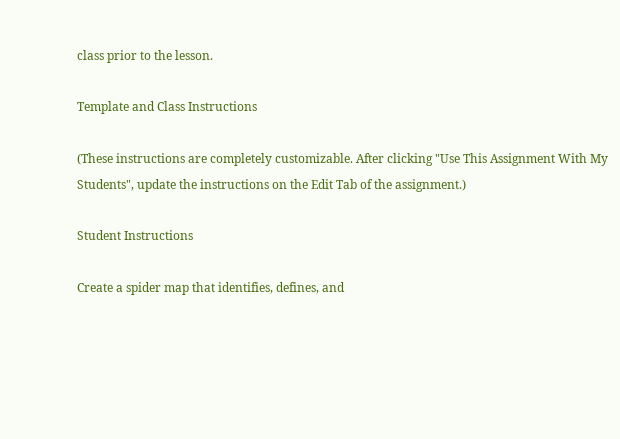class prior to the lesson.

Template and Class Instructions

(These instructions are completely customizable. After clicking "Use This Assignment With My Students", update the instructions on the Edit Tab of the assignment.)

Student Instructions

Create a spider map that identifies, defines, and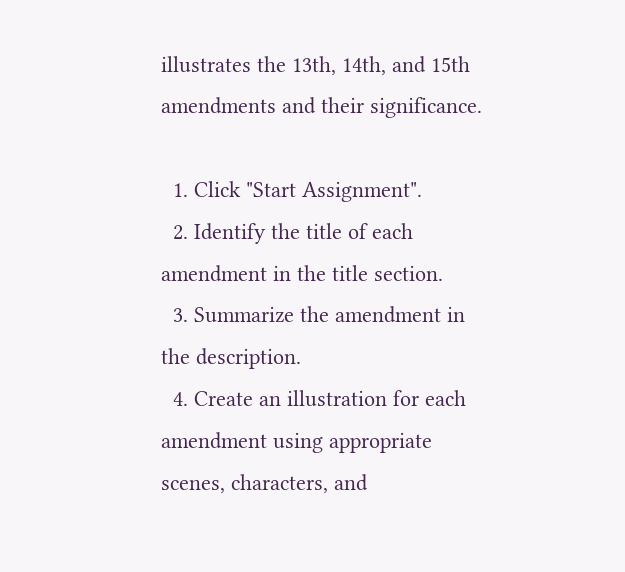illustrates the 13th, 14th, and 15th amendments and their significance.

  1. Click "Start Assignment".
  2. Identify the title of each amendment in the title section.
  3. Summarize the amendment in the description.
  4. Create an illustration for each amendment using appropriate scenes, characters, and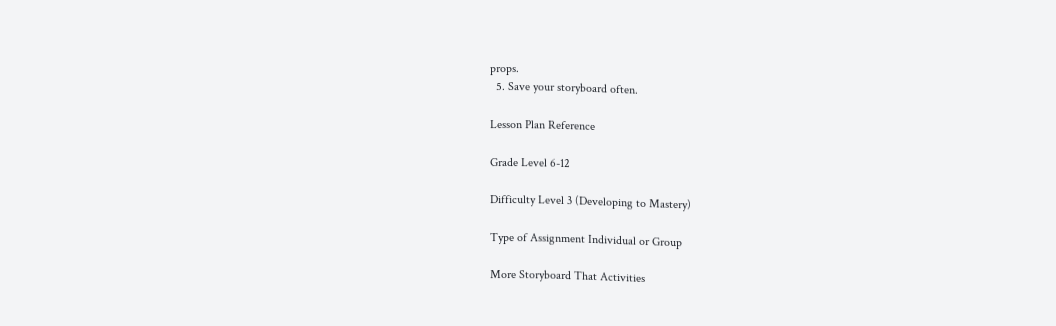props.
  5. Save your storyboard often.

Lesson Plan Reference

Grade Level 6-12

Difficulty Level 3 (Developing to Mastery)

Type of Assignment Individual or Group

More Storyboard That Activities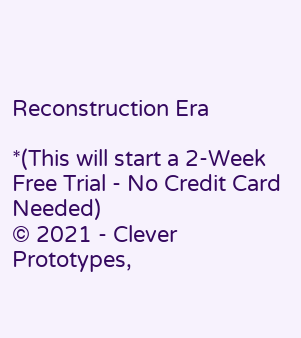Reconstruction Era

*(This will start a 2-Week Free Trial - No Credit Card Needed)
© 2021 - Clever Prototypes,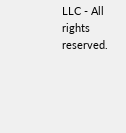LLC - All rights reserved.